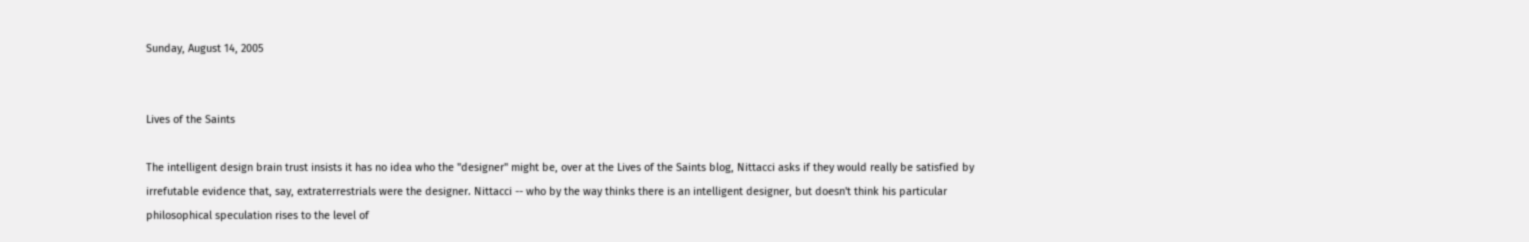Sunday, August 14, 2005


Lives of the Saints

The intelligent design brain trust insists it has no idea who the "designer" might be, over at the Lives of the Saints blog, Nittacci asks if they would really be satisfied by irrefutable evidence that, say, extraterrestrials were the designer. Nittacci -- who by the way thinks there is an intelligent designer, but doesn't think his particular philosophical speculation rises to the level of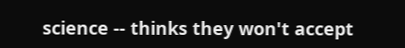science -- thinks they won't accept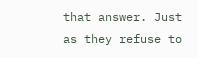that answer. Just as they refuse to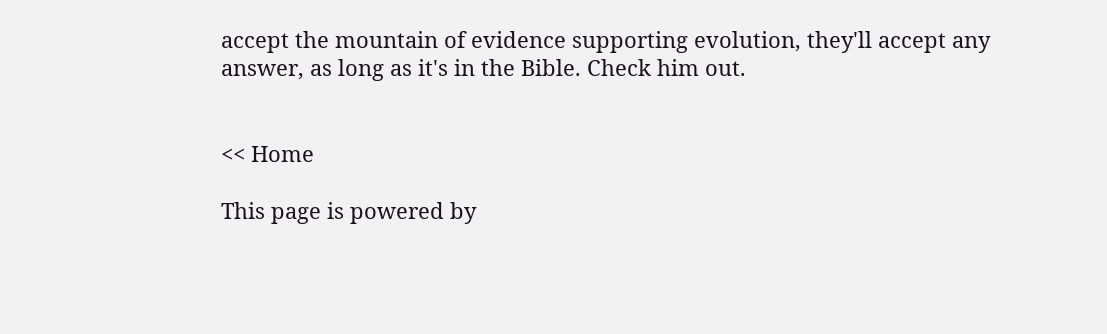accept the mountain of evidence supporting evolution, they'll accept any answer, as long as it's in the Bible. Check him out.


<< Home

This page is powered by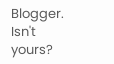Blogger. Isn't yours?